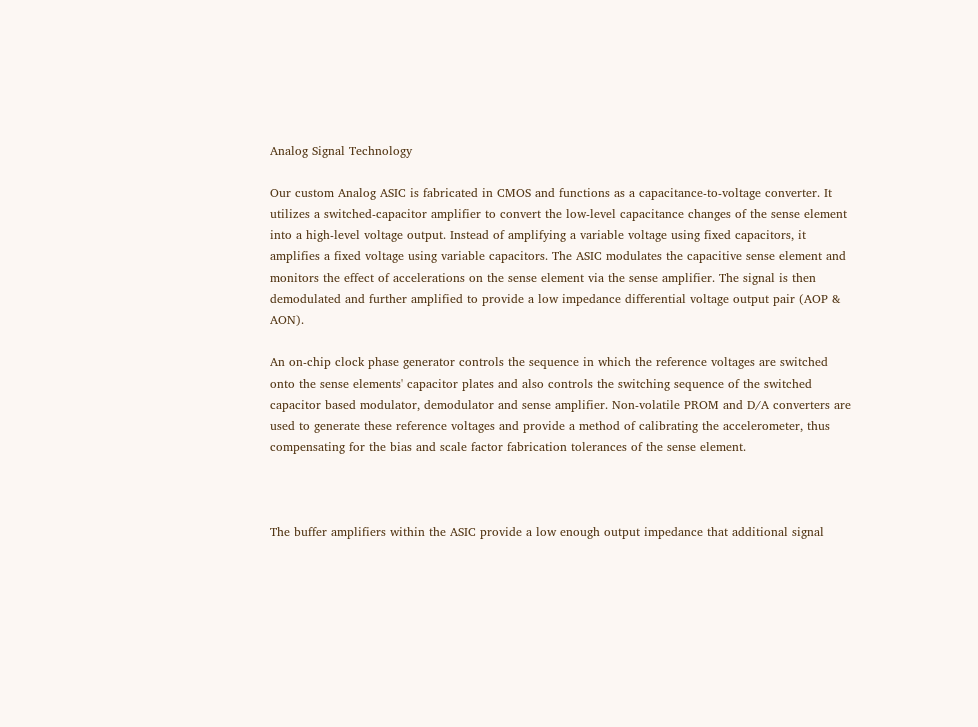Analog Signal Technology

Our custom Analog ASIC is fabricated in CMOS and functions as a capacitance-to-voltage converter. It utilizes a switched-capacitor amplifier to convert the low-level capacitance changes of the sense element into a high-level voltage output. Instead of amplifying a variable voltage using fixed capacitors, it amplifies a fixed voltage using variable capacitors. The ASIC modulates the capacitive sense element and monitors the effect of accelerations on the sense element via the sense amplifier. The signal is then demodulated and further amplified to provide a low impedance differential voltage output pair (AOP & AON).

An on-chip clock phase generator controls the sequence in which the reference voltages are switched onto the sense elements' capacitor plates and also controls the switching sequence of the switched capacitor based modulator, demodulator and sense amplifier. Non-volatile PROM and D/A converters are used to generate these reference voltages and provide a method of calibrating the accelerometer, thus compensating for the bias and scale factor fabrication tolerances of the sense element.



The buffer amplifiers within the ASIC provide a low enough output impedance that additional signal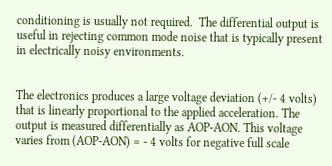conditioning is usually not required.  The differential output is useful in rejecting common mode noise that is typically present in electrically noisy environments.


The electronics produces a large voltage deviation (+/- 4 volts) that is linearly proportional to the applied acceleration. The output is measured differentially as AOP-AON. This voltage varies from (AOP-AON) = - 4 volts for negative full scale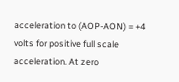acceleration to (AOP-AON) = +4 volts for positive full scale acceleration. At zero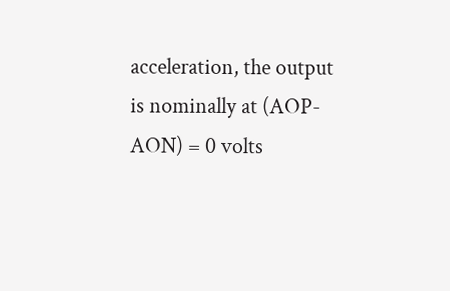acceleration, the output is nominally at (AOP-AON) = 0 volts